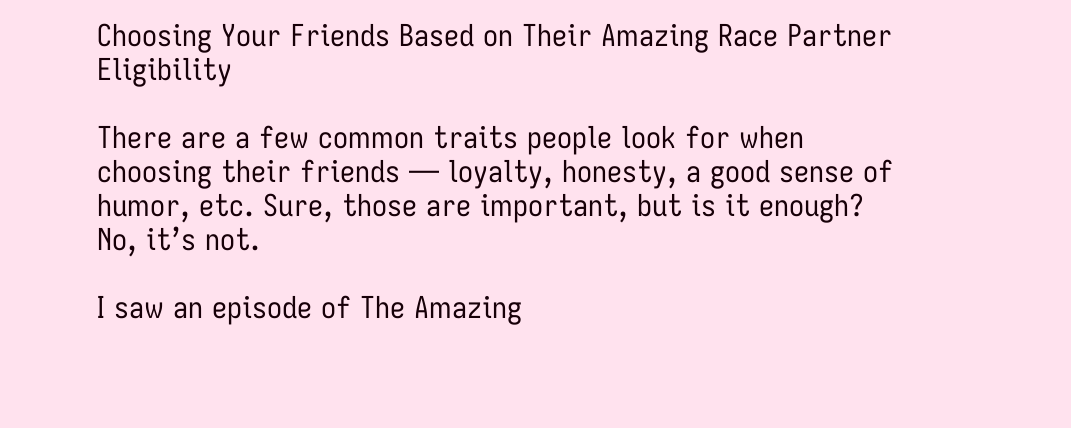Choosing Your Friends Based on Their Amazing Race Partner Eligibility

There are a few common traits people look for when choosing their friends — loyalty, honesty, a good sense of humor, etc. Sure, those are important, but is it enough? No, it’s not.

I saw an episode of The Amazing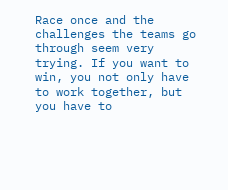Race once and the challenges the teams go through seem very trying. If you want to win, you not only have to work together, but you have to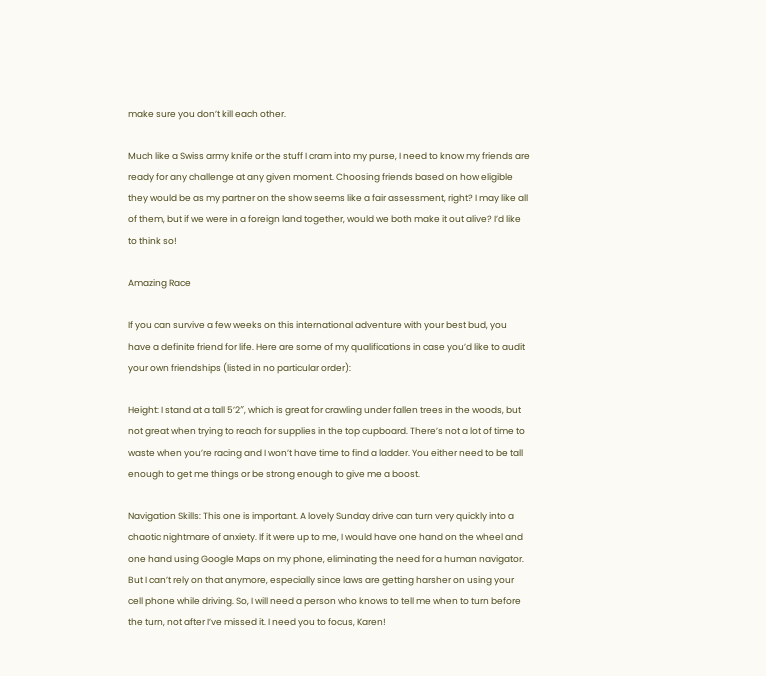make sure you don’t kill each other.

Much like a Swiss army knife or the stuff I cram into my purse, I need to know my friends are ready for any challenge at any given moment. Choosing friends based on how eligible they would be as my partner on the show seems like a fair assessment, right? I may like all of them, but if we were in a foreign land together, would we both make it out alive? I’d like to think so!

Amazing Race

If you can survive a few weeks on this international adventure with your best bud, you have a definite friend for life. Here are some of my qualifications in case you’d like to audit your own friendships (listed in no particular order):

Height: I stand at a tall 5’2″, which is great for crawling under fallen trees in the woods, but not great when trying to reach for supplies in the top cupboard. There’s not a lot of time to waste when you’re racing and I won’t have time to find a ladder. You either need to be tall enough to get me things or be strong enough to give me a boost.

Navigation Skills: This one is important. A lovely Sunday drive can turn very quickly into a chaotic nightmare of anxiety. If it were up to me, I would have one hand on the wheel and one hand using Google Maps on my phone, eliminating the need for a human navigator. But I can’t rely on that anymore, especially since laws are getting harsher on using your cell phone while driving. So, I will need a person who knows to tell me when to turn before the turn, not after I’ve missed it. I need you to focus, Karen!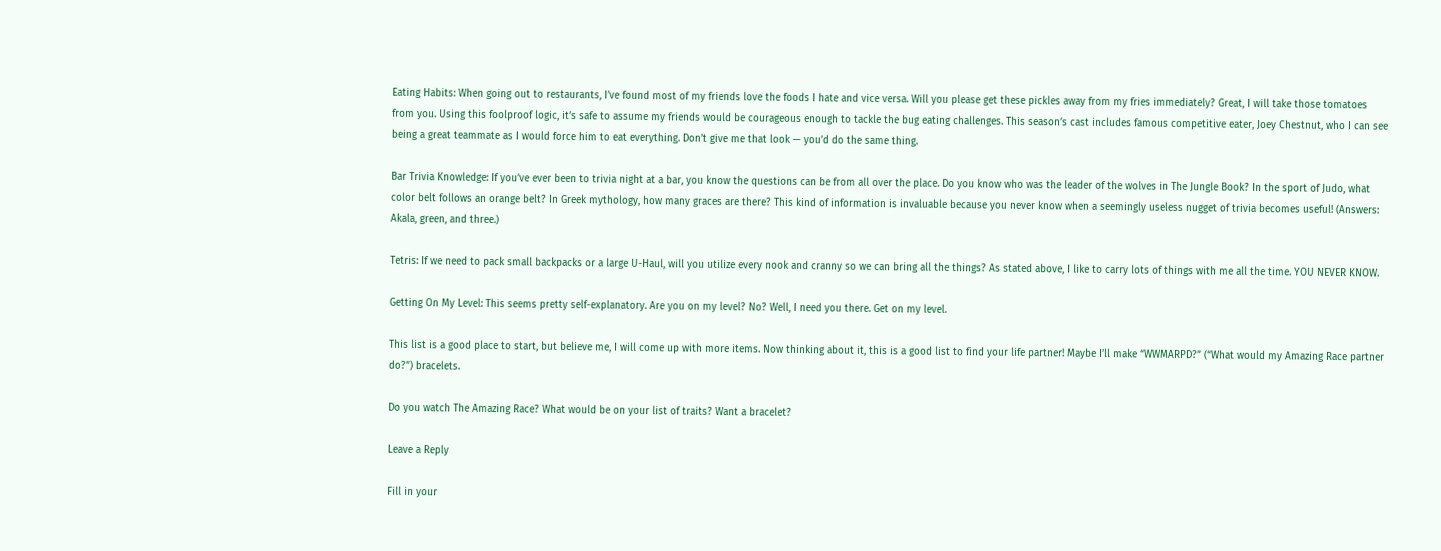Eating Habits: When going out to restaurants, I’ve found most of my friends love the foods I hate and vice versa. Will you please get these pickles away from my fries immediately? Great, I will take those tomatoes from you. Using this foolproof logic, it’s safe to assume my friends would be courageous enough to tackle the bug eating challenges. This season’s cast includes famous competitive eater, Joey Chestnut, who I can see being a great teammate as I would force him to eat everything. Don’t give me that look — you’d do the same thing.

Bar Trivia Knowledge: If you’ve ever been to trivia night at a bar, you know the questions can be from all over the place. Do you know who was the leader of the wolves in The Jungle Book? In the sport of Judo, what color belt follows an orange belt? In Greek mythology, how many graces are there? This kind of information is invaluable because you never know when a seemingly useless nugget of trivia becomes useful! (Answers: Akala, green, and three.)

Tetris: If we need to pack small backpacks or a large U-Haul, will you utilize every nook and cranny so we can bring all the things? As stated above, I like to carry lots of things with me all the time. YOU NEVER KNOW.

Getting On My Level: This seems pretty self-explanatory. Are you on my level? No? Well, I need you there. Get on my level.

This list is a good place to start, but believe me, I will come up with more items. Now thinking about it, this is a good list to find your life partner! Maybe I’ll make “WWMARPD?” (“What would my Amazing Race partner do?”) bracelets.

Do you watch The Amazing Race? What would be on your list of traits? Want a bracelet?

Leave a Reply

Fill in your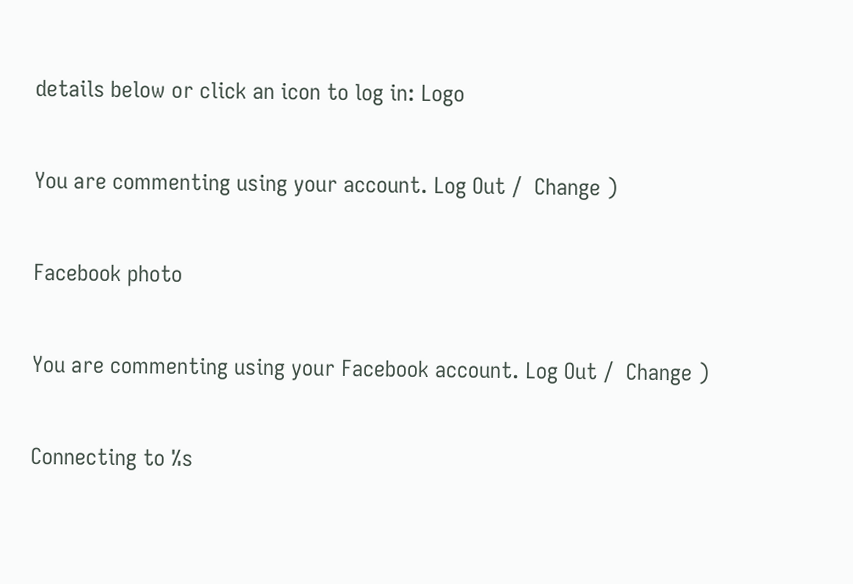details below or click an icon to log in: Logo

You are commenting using your account. Log Out /  Change )

Facebook photo

You are commenting using your Facebook account. Log Out /  Change )

Connecting to %s